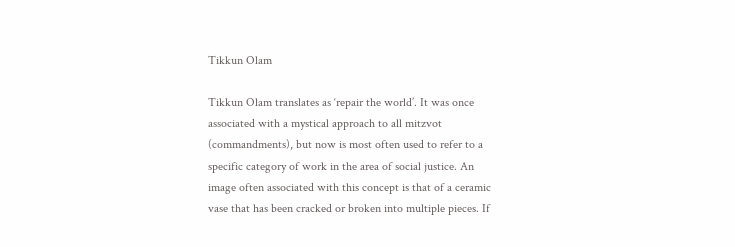Tikkun Olam

Tikkun Olam translates as ‘repair the world’. It was once associated with a mystical approach to all mitzvot (commandments), but now is most often used to refer to a specific category of work in the area of social justice. An image often associated with this concept is that of a ceramic vase that has been cracked or broken into multiple pieces. If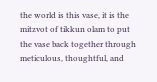the world is this vase, it is the mitzvot of tikkun olam to put the vase back together through meticulous, thoughtful, and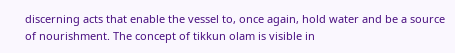discerning acts that enable the vessel to, once again, hold water and be a source of nourishment. The concept of tikkun olam is visible in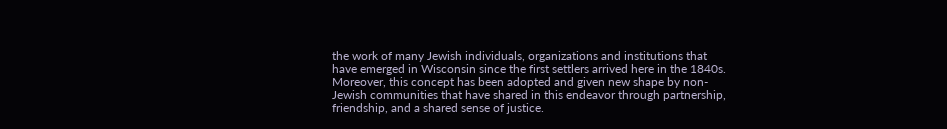the work of many Jewish individuals, organizations and institutions that have emerged in Wisconsin since the first settlers arrived here in the 1840s. Moreover, this concept has been adopted and given new shape by non-Jewish communities that have shared in this endeavor through partnership, friendship, and a shared sense of justice.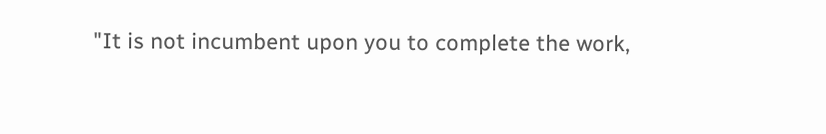"It is not incumbent upon you to complete the work,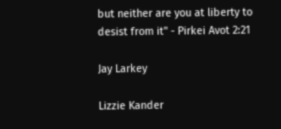but neither are you at liberty to desist from it" - Pirkei Avot 2:21

Jay Larkey

Lizzie Kander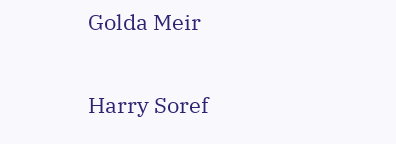Golda Meir

Harry Soref